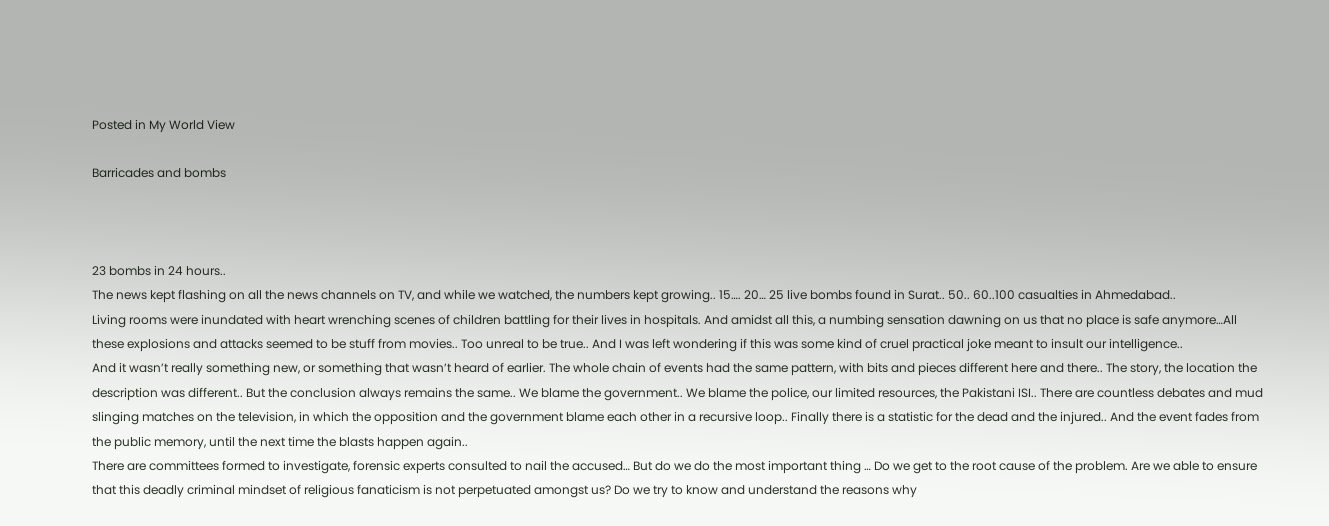Posted in My World View

Barricades and bombs



23 bombs in 24 hours..
The news kept flashing on all the news channels on TV, and while we watched, the numbers kept growing.. 15…. 20… 25 live bombs found in Surat.. 50.. 60..100 casualties in Ahmedabad..
Living rooms were inundated with heart wrenching scenes of children battling for their lives in hospitals. And amidst all this, a numbing sensation dawning on us that no place is safe anymore…All these explosions and attacks seemed to be stuff from movies.. Too unreal to be true.. And I was left wondering if this was some kind of cruel practical joke meant to insult our intelligence..
And it wasn’t really something new, or something that wasn’t heard of earlier. The whole chain of events had the same pattern, with bits and pieces different here and there.. The story, the location the description was different.. But the conclusion always remains the same.. We blame the government.. We blame the police, our limited resources, the Pakistani ISI.. There are countless debates and mud slinging matches on the television, in which the opposition and the government blame each other in a recursive loop.. Finally there is a statistic for the dead and the injured.. And the event fades from the public memory, until the next time the blasts happen again..
There are committees formed to investigate, forensic experts consulted to nail the accused… But do we do the most important thing … Do we get to the root cause of the problem. Are we able to ensure that this deadly criminal mindset of religious fanaticism is not perpetuated amongst us? Do we try to know and understand the reasons why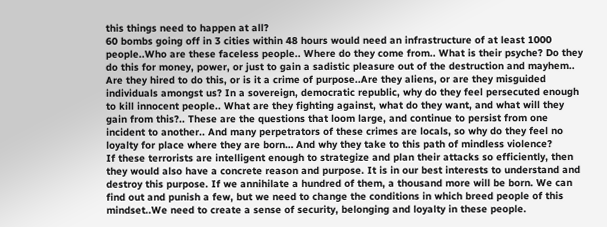this things need to happen at all?
60 bombs going off in 3 cities within 48 hours would need an infrastructure of at least 1000 people..Who are these faceless people.. Where do they come from.. What is their psyche? Do they do this for money, power, or just to gain a sadistic pleasure out of the destruction and mayhem.. Are they hired to do this, or is it a crime of purpose..Are they aliens, or are they misguided individuals amongst us? In a sovereign, democratic republic, why do they feel persecuted enough to kill innocent people.. What are they fighting against, what do they want, and what will they gain from this?.. These are the questions that loom large, and continue to persist from one incident to another.. And many perpetrators of these crimes are locals, so why do they feel no loyalty for place where they are born… And why they take to this path of mindless violence?
If these terrorists are intelligent enough to strategize and plan their attacks so efficiently, then they would also have a concrete reason and purpose. It is in our best interests to understand and destroy this purpose. If we annihilate a hundred of them, a thousand more will be born. We can find out and punish a few, but we need to change the conditions in which breed people of this mindset..We need to create a sense of security, belonging and loyalty in these people.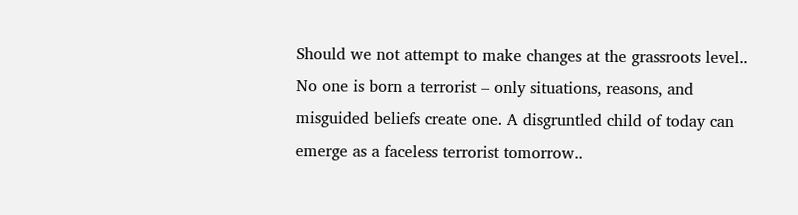Should we not attempt to make changes at the grassroots level.. No one is born a terrorist – only situations, reasons, and misguided beliefs create one. A disgruntled child of today can emerge as a faceless terrorist tomorrow..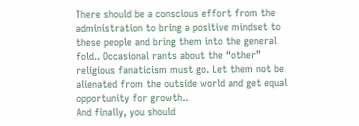There should be a conscious effort from the administration to bring a positive mindset to these people and bring them into the general fold.. Occasional rants about the “other” religious fanaticism must go. Let them not be alienated from the outside world and get equal opportunity for growth..
And finally, you should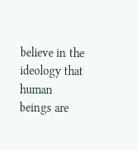believe in the ideology that human beings are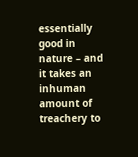essentially good in nature – and it takes an inhuman amount of treachery to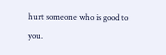hurt someone who is good to you.